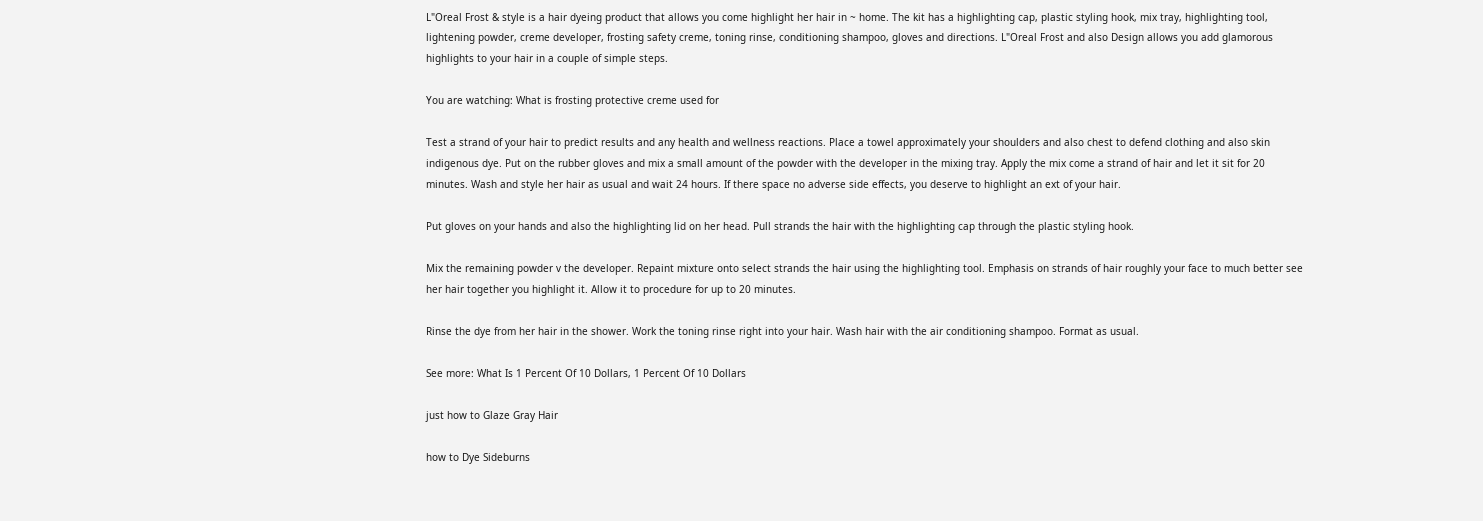L"Oreal Frost & style is a hair dyeing product that allows you come highlight her hair in ~ home. The kit has a highlighting cap, plastic styling hook, mix tray, highlighting tool, lightening powder, creme developer, frosting safety creme, toning rinse, conditioning shampoo, gloves and directions. L"Oreal Frost and also Design allows you add glamorous highlights to your hair in a couple of simple steps.

You are watching: What is frosting protective creme used for

Test a strand of your hair to predict results and any health and wellness reactions. Place a towel approximately your shoulders and also chest to defend clothing and also skin indigenous dye. Put on the rubber gloves and mix a small amount of the powder with the developer in the mixing tray. Apply the mix come a strand of hair and let it sit for 20 minutes. Wash and style her hair as usual and wait 24 hours. If there space no adverse side effects, you deserve to highlight an ext of your hair.

Put gloves on your hands and also the highlighting lid on her head. Pull strands the hair with the highlighting cap through the plastic styling hook.

Mix the remaining powder v the developer. Repaint mixture onto select strands the hair using the highlighting tool. Emphasis on strands of hair roughly your face to much better see her hair together you highlight it. Allow it to procedure for up to 20 minutes.

Rinse the dye from her hair in the shower. Work the toning rinse right into your hair. Wash hair with the air conditioning shampoo. Format as usual.

See more: What Is 1 Percent Of 10 Dollars, 1 Percent Of 10 Dollars

just how to Glaze Gray Hair

how to Dye Sideburns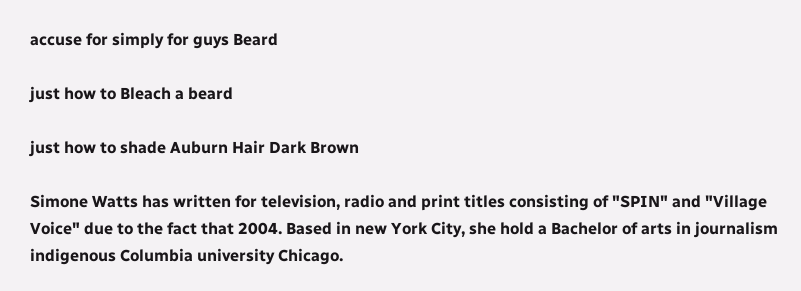accuse for simply for guys Beard

just how to Bleach a beard

just how to shade Auburn Hair Dark Brown

Simone Watts has written for television, radio and print titles consisting of "SPIN" and "Village Voice" due to the fact that 2004. Based in new York City, she hold a Bachelor of arts in journalism indigenous Columbia university Chicago.